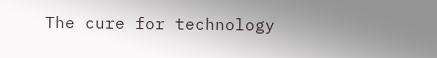The cure for technology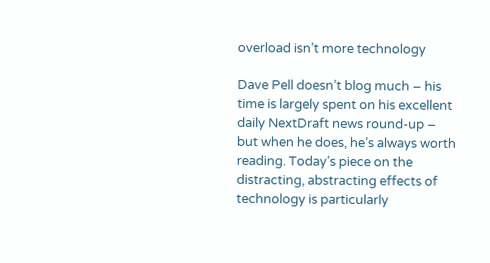overload isn’t more technology

Dave Pell doesn’t blog much – his time is largely spent on his excellent daily NextDraft news round-up – but when he does, he’s always worth reading. Today’s piece on the distracting, abstracting effects of technology is particularly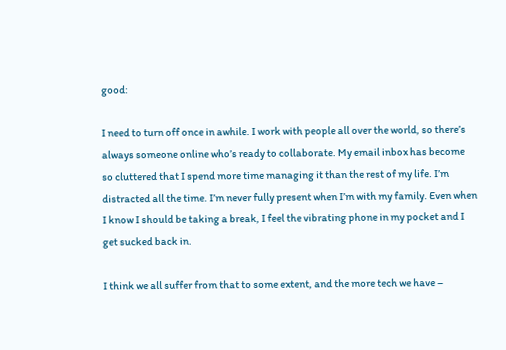good:

I need to turn off once in awhile. I work with people all over the world, so there’s always someone online who’s ready to collaborate. My email inbox has become so cluttered that I spend more time managing it than the rest of my life. I’m distracted all the time. I’m never fully present when I’m with my family. Even when I know I should be taking a break, I feel the vibrating phone in my pocket and I get sucked back in.

I think we all suffer from that to some extent, and the more tech we have –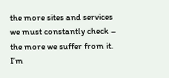the more sites and services we must constantly check – the more we suffer from it. I’m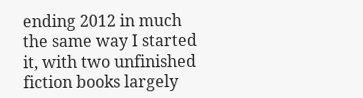ending 2012 in much the same way I started it, with two unfinished fiction books largely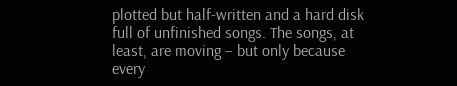plotted but half-written and a hard disk full of unfinished songs. The songs, at least, are moving – but only because every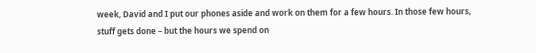week, David and I put our phones aside and work on them for a few hours. In those few hours, stuff gets done – but the hours we spend on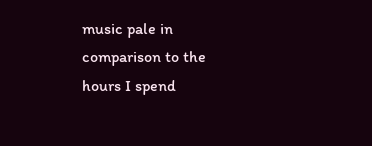music pale in comparison to the hours I spend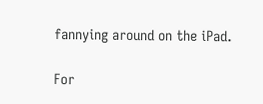fannying around on the iPad.

For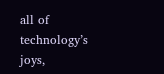all of technology’s joys,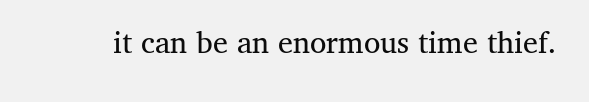it can be an enormous time thief.